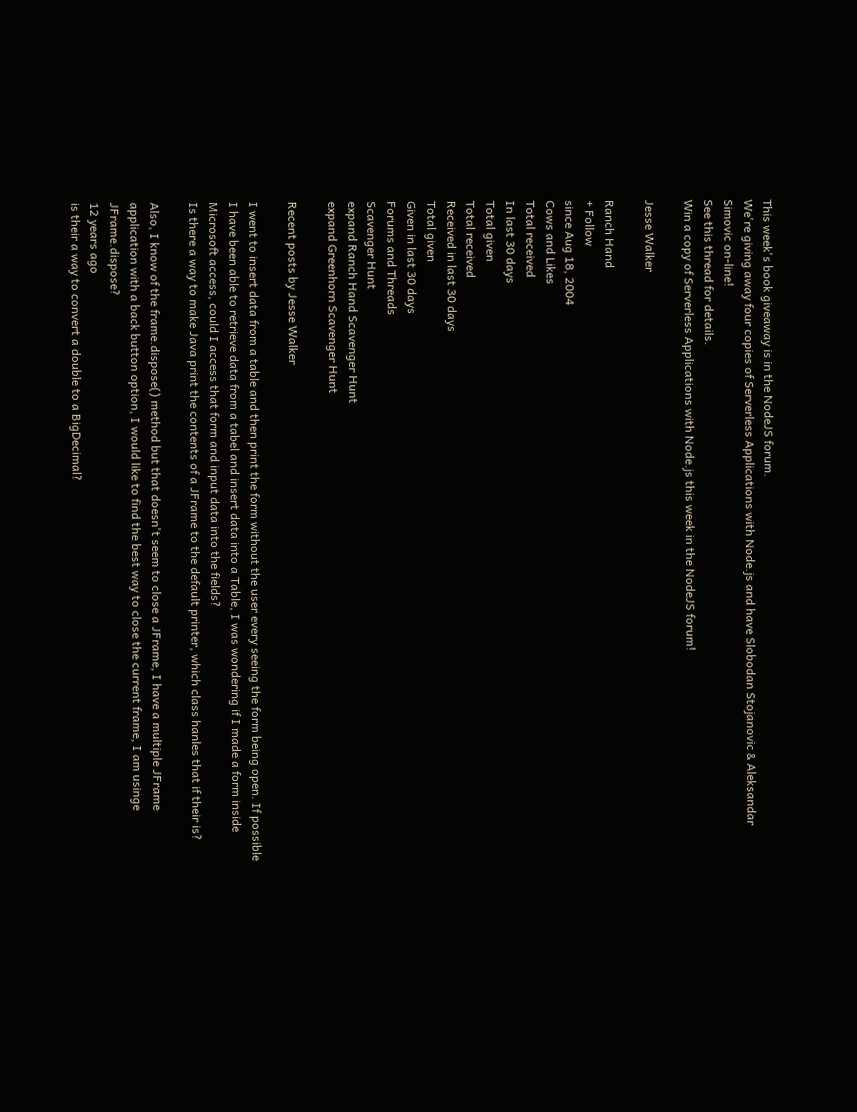This week's book giveaway is in the NodeJS forum.
We're giving away four copies of Serverless Applications with Node.js and have Slobodan Stojanovic & Aleksandar Simovic on-line!
See this thread for details.
Win a copy of Serverless Applications with Node.js this week in the NodeJS forum!

Jesse Walker

Ranch Hand
+ Follow
since Aug 18, 2004
Cows and Likes
Total received
In last 30 days
Total given
Total received
Received in last 30 days
Total given
Given in last 30 days
Forums and Threads
Scavenger Hunt
expand Ranch Hand Scavenger Hunt
expand Greenhorn Scavenger Hunt

Recent posts by Jesse Walker

I went to insert data from a table and then print the form without the user every seeing the form being open. If possible
I have been able to retrieve data from a tabel and insert data into a Table, I was wondering if I made a form inside Microsoft access, could I access that form and input data into the fields?
Is there a way to make Java print the contents of a JFrame to the default printer, which class hanles that if their is?

Also, I know of the frame.dispose() method but that doesn't seem to close a JFrame, I have a multiple JFrame application with a back button option, I would like to find the best way to close the current frame, I am usinge JFrame.dispose?
12 years ago
is their a way to convert a double to a BigDecimal?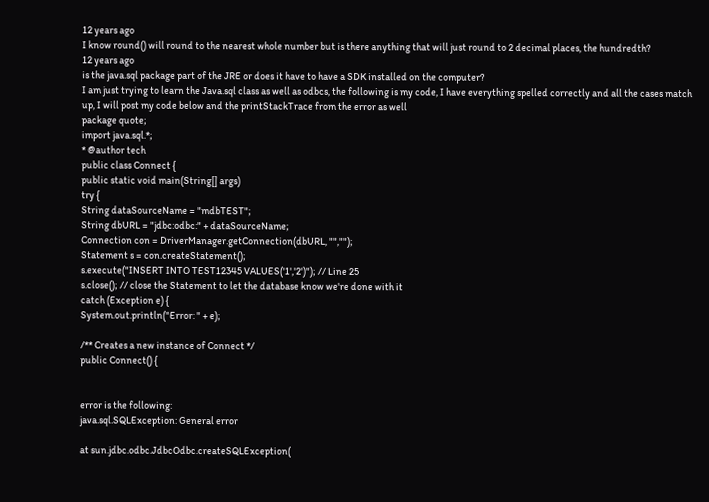12 years ago
I know round() will round to the nearest whole number but is there anything that will just round to 2 decimal places, the hundredth?
12 years ago
is the java.sql package part of the JRE or does it have to have a SDK installed on the computer?
I am just trying to learn the Java.sql class as well as odbcs, the following is my code, I have everything spelled correctly and all the cases match up, I will post my code below and the printStackTrace from the error as well
package quote;
import java.sql.*;
* @author tech
public class Connect {
public static void main(String[] args)
try {
String dataSourceName = "mdbTEST";
String dbURL = "jdbc:odbc:" + dataSourceName;
Connection con = DriverManager.getConnection(dbURL, "","");
Statement s = con.createStatement();
s.execute("INSERT INTO TEST12345 VALUES('1','2')"); // Line 25
s.close(); // close the Statement to let the database know we're done with it
catch (Exception e) {
System.out.println("Error: " + e);

/** Creates a new instance of Connect */
public Connect() {


error is the following:
java.sql.SQLException: General error

at sun.jdbc.odbc.JdbcOdbc.createSQLException(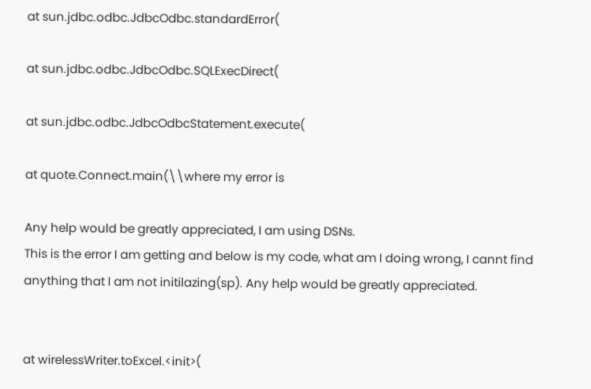at sun.jdbc.odbc.JdbcOdbc.standardError(

at sun.jdbc.odbc.JdbcOdbc.SQLExecDirect(

at sun.jdbc.odbc.JdbcOdbcStatement.execute(

at quote.Connect.main(\\where my error is

Any help would be greatly appreciated, I am using DSNs.
This is the error I am getting and below is my code, what am I doing wrong, I cannt find anything that I am not initilazing(sp). Any help would be greatly appreciated.


at wirelessWriter.toExcel.<init>(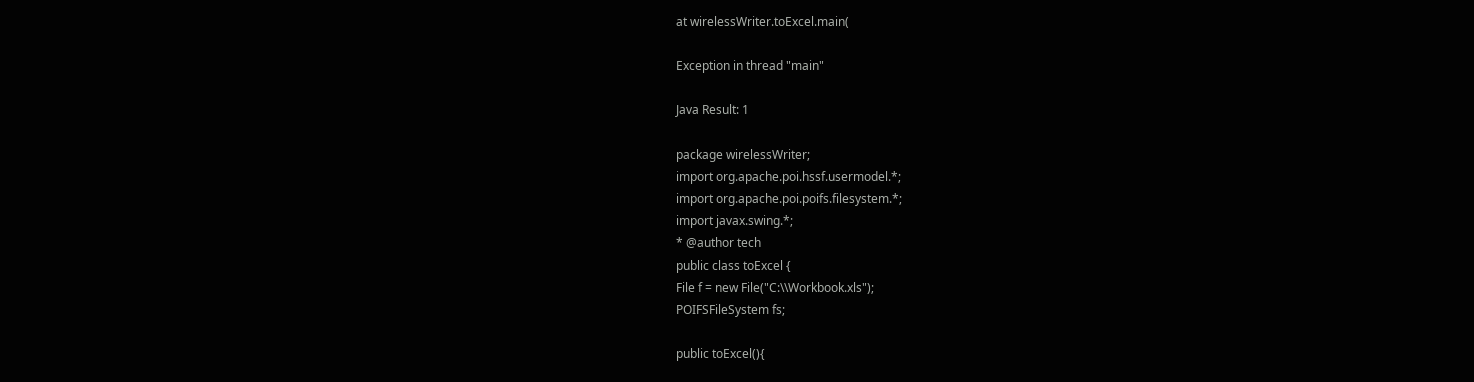at wirelessWriter.toExcel.main(

Exception in thread "main"

Java Result: 1

package wirelessWriter;
import org.apache.poi.hssf.usermodel.*;
import org.apache.poi.poifs.filesystem.*;
import javax.swing.*;
* @author tech
public class toExcel {
File f = new File("C:\\Workbook.xls");
POIFSFileSystem fs;

public toExcel(){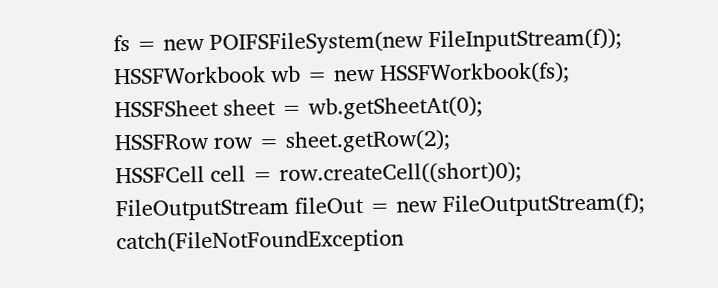fs = new POIFSFileSystem(new FileInputStream(f));
HSSFWorkbook wb = new HSSFWorkbook(fs);
HSSFSheet sheet = wb.getSheetAt(0);
HSSFRow row = sheet.getRow(2);
HSSFCell cell = row.createCell((short)0);
FileOutputStream fileOut = new FileOutputStream(f);
catch(FileNotFoundException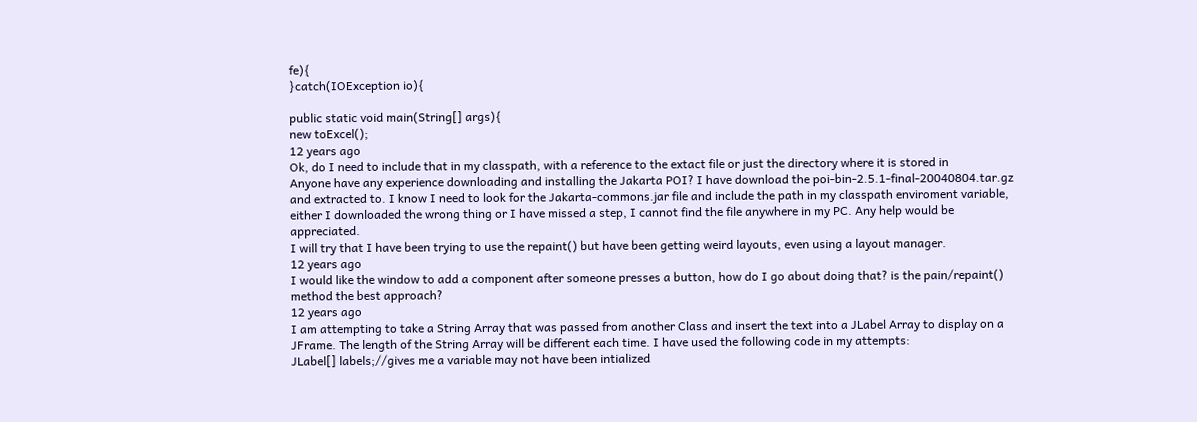fe){
}catch(IOException io){

public static void main(String[] args){
new toExcel();
12 years ago
Ok, do I need to include that in my classpath, with a reference to the extact file or just the directory where it is stored in
Anyone have any experience downloading and installing the Jakarta POI? I have download the poi-bin-2.5.1-final-20040804.tar.gz and extracted to. I know I need to look for the Jakarta-commons.jar file and include the path in my classpath enviroment variable, either I downloaded the wrong thing or I have missed a step, I cannot find the file anywhere in my PC. Any help would be appreciated.
I will try that I have been trying to use the repaint() but have been getting weird layouts, even using a layout manager.
12 years ago
I would like the window to add a component after someone presses a button, how do I go about doing that? is the pain/repaint() method the best approach?
12 years ago
I am attempting to take a String Array that was passed from another Class and insert the text into a JLabel Array to display on a JFrame. The length of the String Array will be different each time. I have used the following code in my attempts:
JLabel[] labels;//gives me a variable may not have been intialized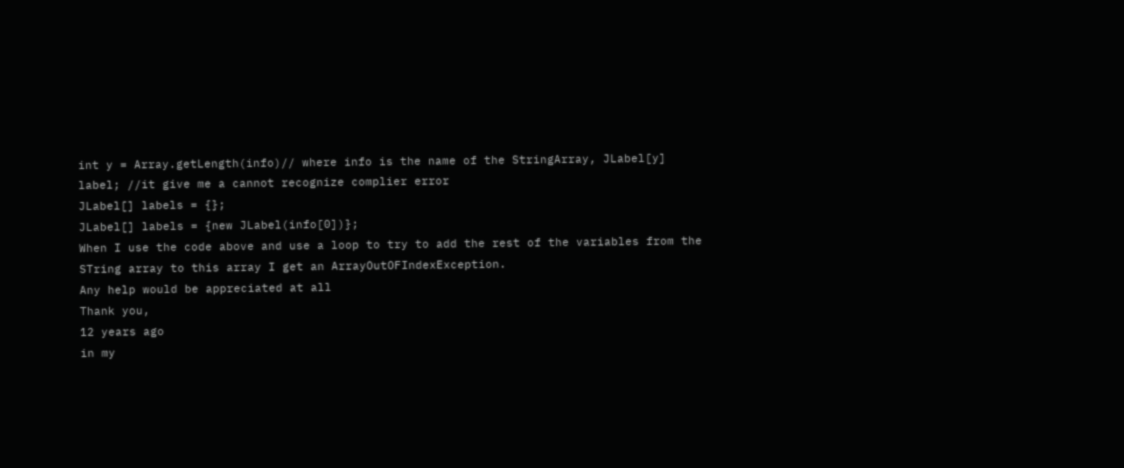int y = Array.getLength(info)// where info is the name of the StringArray, JLabel[y] label; //it give me a cannot recognize complier error
JLabel[] labels = {};
JLabel[] labels = {new JLabel(info[0])};
When I use the code above and use a loop to try to add the rest of the variables from the STring array to this array I get an ArrayOutOFIndexException.
Any help would be appreciated at all
Thank you,
12 years ago
in my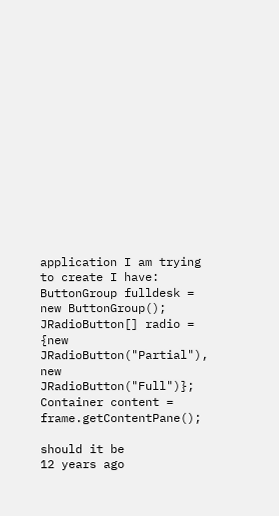application I am trying to create I have:
ButtonGroup fulldesk = new ButtonGroup();
JRadioButton[] radio = {new JRadioButton("Partial"), new JRadioButton("Full")};
Container content = frame.getContentPane();

should it be
12 years ago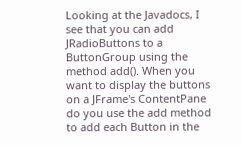Looking at the Javadocs, I see that you can add JRadioButtons to a ButtonGroup using the method add(). When you want to display the buttons on a JFrame's ContentPane do you use the add method to add each Button in the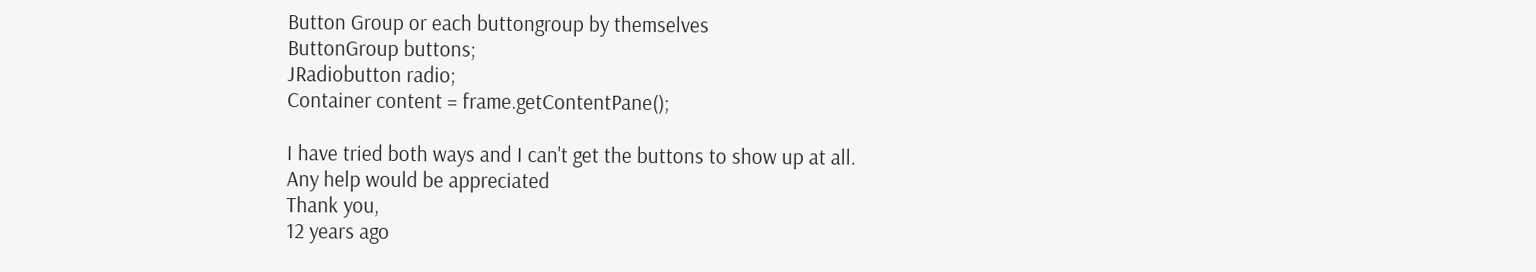Button Group or each buttongroup by themselves
ButtonGroup buttons;
JRadiobutton radio;
Container content = frame.getContentPane();

I have tried both ways and I can't get the buttons to show up at all.
Any help would be appreciated
Thank you,
12 years ago